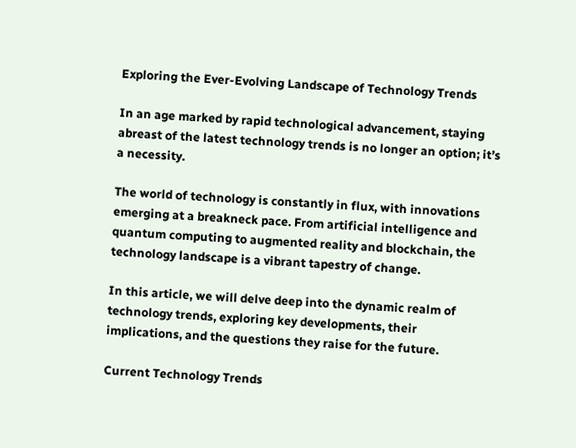Exploring the Ever-Evolving Landscape of Technology Trends

In an age marked by rapid technological advancement, staying abreast of the latest technology trends is no longer an option; it’s a necessity.

The world of technology is constantly in flux, with innovations emerging at a breakneck pace. From artificial intelligence and quantum computing to augmented reality and blockchain, the technology landscape is a vibrant tapestry of change.

In this article, we will delve deep into the dynamic realm of technology trends, exploring key developments, their implications, and the questions they raise for the future.

Current Technology Trends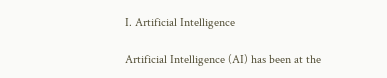I. Artificial Intelligence

Artificial Intelligence (AI) has been at the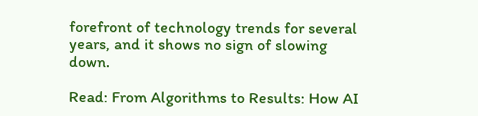forefront of technology trends for several years, and it shows no sign of slowing down.

Read: From Algorithms to Results: How AI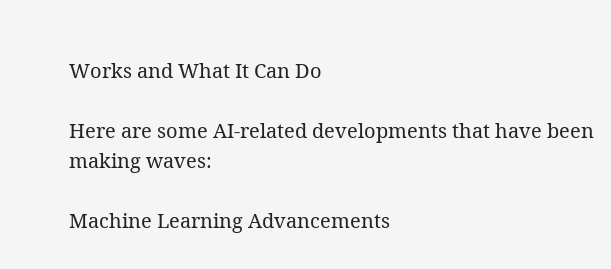Works and What It Can Do

Here are some AI-related developments that have been making waves:

Machine Learning Advancements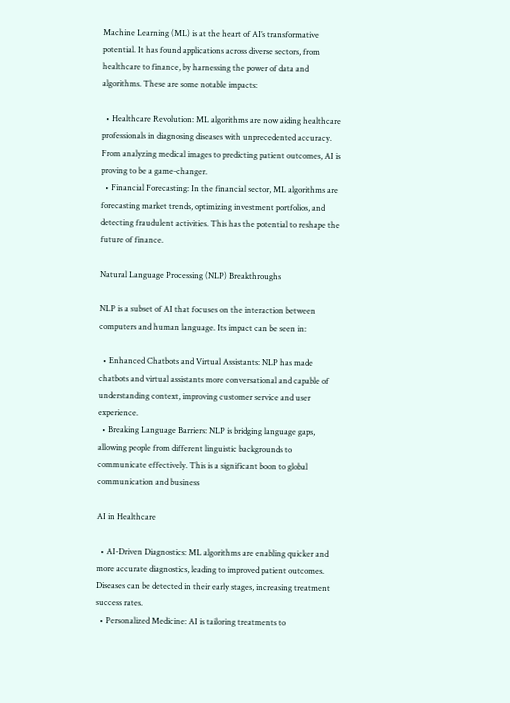Machine Learning (ML) is at the heart of AI’s transformative potential. It has found applications across diverse sectors, from healthcare to finance, by harnessing the power of data and algorithms. These are some notable impacts:

  • Healthcare Revolution: ML algorithms are now aiding healthcare professionals in diagnosing diseases with unprecedented accuracy. From analyzing medical images to predicting patient outcomes, AI is proving to be a game-changer.
  • Financial Forecasting: In the financial sector, ML algorithms are forecasting market trends, optimizing investment portfolios, and detecting fraudulent activities. This has the potential to reshape the future of finance.

Natural Language Processing (NLP) Breakthroughs

NLP is a subset of AI that focuses on the interaction between computers and human language. Its impact can be seen in:

  • Enhanced Chatbots and Virtual Assistants: NLP has made chatbots and virtual assistants more conversational and capable of understanding context, improving customer service and user experience.
  • Breaking Language Barriers: NLP is bridging language gaps, allowing people from different linguistic backgrounds to communicate effectively. This is a significant boon to global communication and business

AI in Healthcare

  • AI-Driven Diagnostics: ML algorithms are enabling quicker and more accurate diagnostics, leading to improved patient outcomes. Diseases can be detected in their early stages, increasing treatment success rates.
  • Personalized Medicine: AI is tailoring treatments to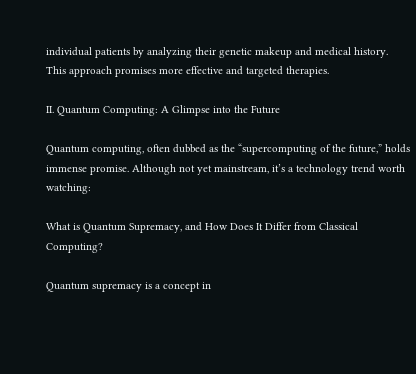individual patients by analyzing their genetic makeup and medical history. This approach promises more effective and targeted therapies.

II. Quantum Computing: A Glimpse into the Future

Quantum computing, often dubbed as the “supercomputing of the future,” holds immense promise. Although not yet mainstream, it’s a technology trend worth watching:

What is Quantum Supremacy, and How Does It Differ from Classical Computing?

Quantum supremacy is a concept in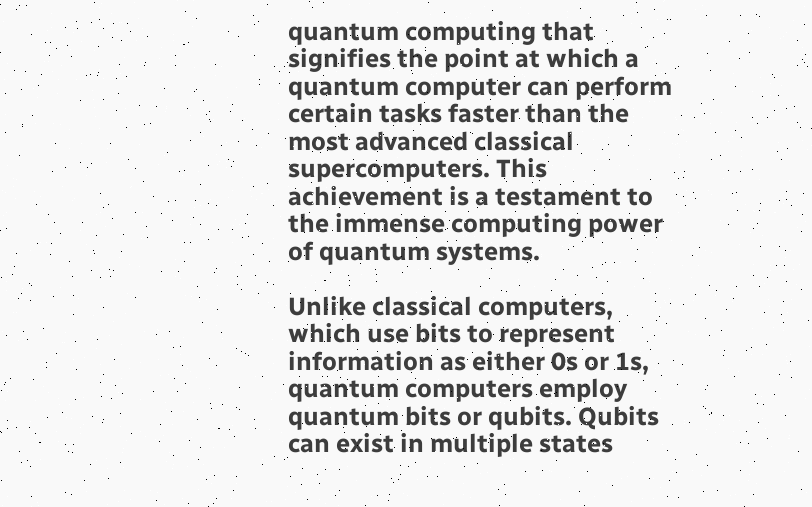quantum computing that signifies the point at which a quantum computer can perform certain tasks faster than the most advanced classical supercomputers. This achievement is a testament to the immense computing power of quantum systems.

Unlike classical computers, which use bits to represent information as either 0s or 1s, quantum computers employ quantum bits or qubits. Qubits can exist in multiple states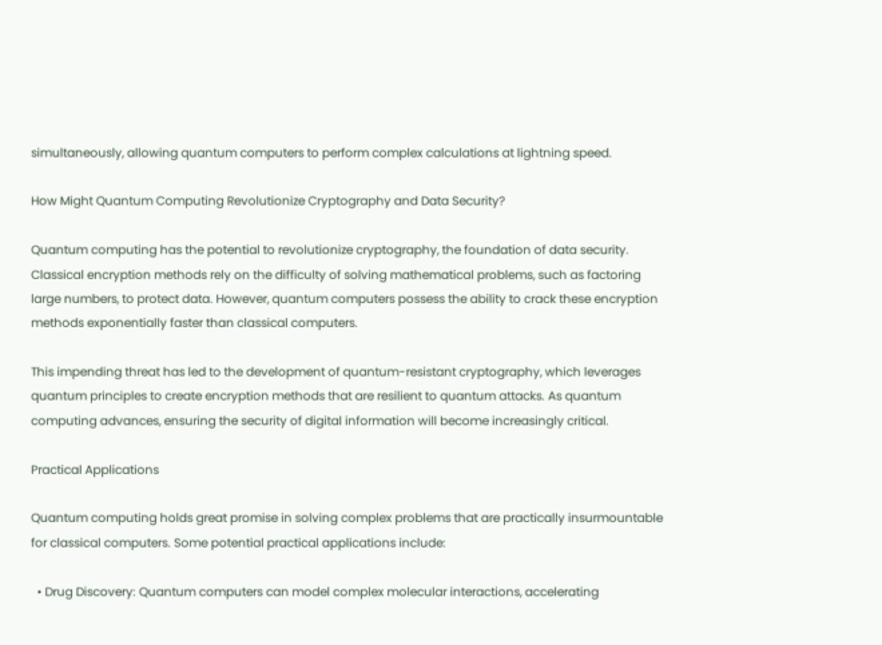simultaneously, allowing quantum computers to perform complex calculations at lightning speed.

How Might Quantum Computing Revolutionize Cryptography and Data Security?

Quantum computing has the potential to revolutionize cryptography, the foundation of data security. Classical encryption methods rely on the difficulty of solving mathematical problems, such as factoring large numbers, to protect data. However, quantum computers possess the ability to crack these encryption methods exponentially faster than classical computers.

This impending threat has led to the development of quantum-resistant cryptography, which leverages quantum principles to create encryption methods that are resilient to quantum attacks. As quantum computing advances, ensuring the security of digital information will become increasingly critical.

Practical Applications

Quantum computing holds great promise in solving complex problems that are practically insurmountable for classical computers. Some potential practical applications include:

  • Drug Discovery: Quantum computers can model complex molecular interactions, accelerating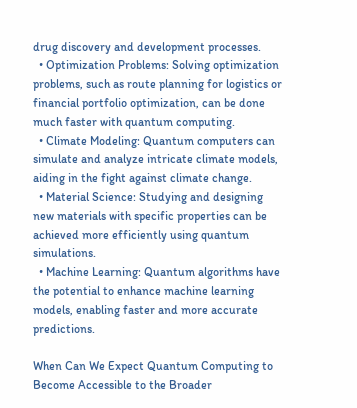drug discovery and development processes.
  • Optimization Problems: Solving optimization problems, such as route planning for logistics or financial portfolio optimization, can be done much faster with quantum computing.
  • Climate Modeling: Quantum computers can simulate and analyze intricate climate models, aiding in the fight against climate change.
  • Material Science: Studying and designing new materials with specific properties can be achieved more efficiently using quantum simulations.
  • Machine Learning: Quantum algorithms have the potential to enhance machine learning models, enabling faster and more accurate predictions.

When Can We Expect Quantum Computing to Become Accessible to the Broader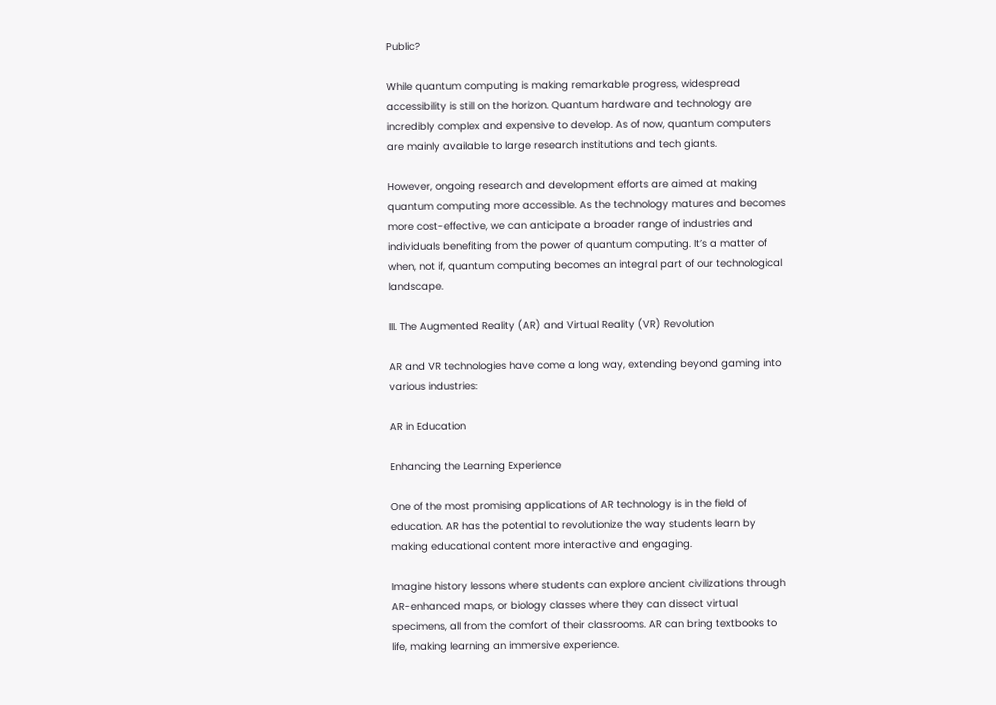Public?

While quantum computing is making remarkable progress, widespread accessibility is still on the horizon. Quantum hardware and technology are incredibly complex and expensive to develop. As of now, quantum computers are mainly available to large research institutions and tech giants.

However, ongoing research and development efforts are aimed at making quantum computing more accessible. As the technology matures and becomes more cost-effective, we can anticipate a broader range of industries and individuals benefiting from the power of quantum computing. It’s a matter of when, not if, quantum computing becomes an integral part of our technological landscape.

III. The Augmented Reality (AR) and Virtual Reality (VR) Revolution

AR and VR technologies have come a long way, extending beyond gaming into various industries:

AR in Education

Enhancing the Learning Experience

One of the most promising applications of AR technology is in the field of education. AR has the potential to revolutionize the way students learn by making educational content more interactive and engaging.

Imagine history lessons where students can explore ancient civilizations through AR-enhanced maps, or biology classes where they can dissect virtual specimens, all from the comfort of their classrooms. AR can bring textbooks to life, making learning an immersive experience.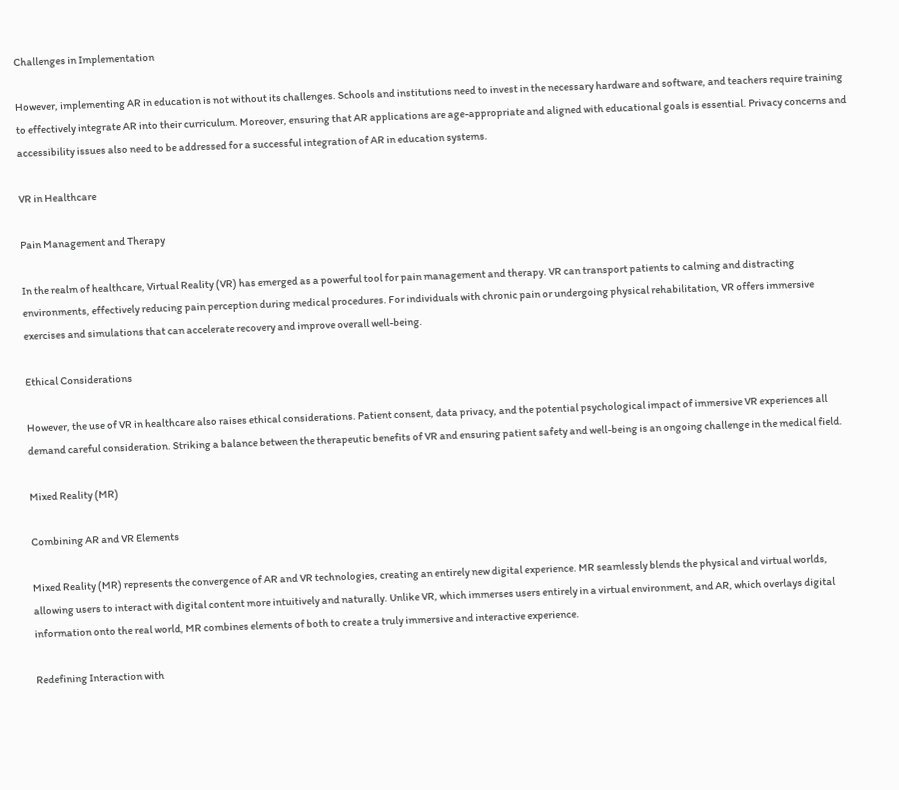Challenges in Implementation

However, implementing AR in education is not without its challenges. Schools and institutions need to invest in the necessary hardware and software, and teachers require training to effectively integrate AR into their curriculum. Moreover, ensuring that AR applications are age-appropriate and aligned with educational goals is essential. Privacy concerns and accessibility issues also need to be addressed for a successful integration of AR in education systems.

VR in Healthcare

Pain Management and Therapy

In the realm of healthcare, Virtual Reality (VR) has emerged as a powerful tool for pain management and therapy. VR can transport patients to calming and distracting environments, effectively reducing pain perception during medical procedures. For individuals with chronic pain or undergoing physical rehabilitation, VR offers immersive exercises and simulations that can accelerate recovery and improve overall well-being.

Ethical Considerations

However, the use of VR in healthcare also raises ethical considerations. Patient consent, data privacy, and the potential psychological impact of immersive VR experiences all demand careful consideration. Striking a balance between the therapeutic benefits of VR and ensuring patient safety and well-being is an ongoing challenge in the medical field.

Mixed Reality (MR)

Combining AR and VR Elements

Mixed Reality (MR) represents the convergence of AR and VR technologies, creating an entirely new digital experience. MR seamlessly blends the physical and virtual worlds, allowing users to interact with digital content more intuitively and naturally. Unlike VR, which immerses users entirely in a virtual environment, and AR, which overlays digital information onto the real world, MR combines elements of both to create a truly immersive and interactive experience.

Redefining Interaction with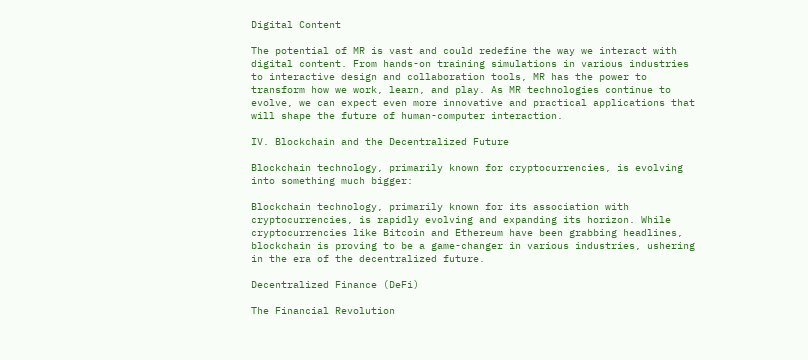Digital Content

The potential of MR is vast and could redefine the way we interact with digital content. From hands-on training simulations in various industries to interactive design and collaboration tools, MR has the power to transform how we work, learn, and play. As MR technologies continue to evolve, we can expect even more innovative and practical applications that will shape the future of human-computer interaction.

IV. Blockchain and the Decentralized Future

Blockchain technology, primarily known for cryptocurrencies, is evolving into something much bigger:

Blockchain technology, primarily known for its association with cryptocurrencies, is rapidly evolving and expanding its horizon. While cryptocurrencies like Bitcoin and Ethereum have been grabbing headlines, blockchain is proving to be a game-changer in various industries, ushering in the era of the decentralized future.

Decentralized Finance (DeFi)

The Financial Revolution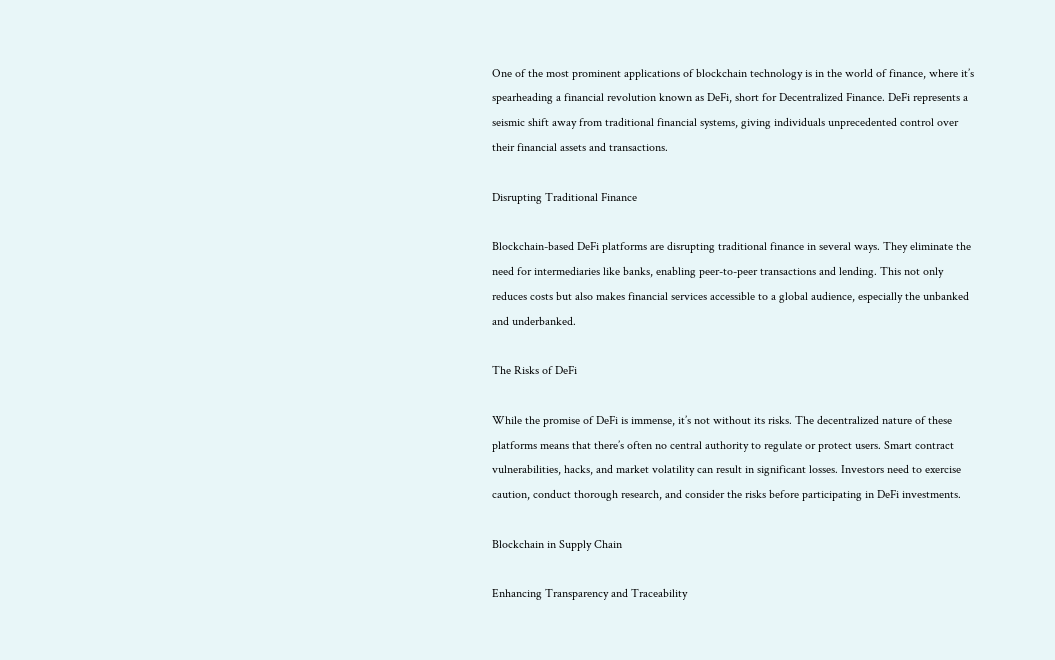One of the most prominent applications of blockchain technology is in the world of finance, where it’s spearheading a financial revolution known as DeFi, short for Decentralized Finance. DeFi represents a seismic shift away from traditional financial systems, giving individuals unprecedented control over their financial assets and transactions.

Disrupting Traditional Finance

Blockchain-based DeFi platforms are disrupting traditional finance in several ways. They eliminate the need for intermediaries like banks, enabling peer-to-peer transactions and lending. This not only reduces costs but also makes financial services accessible to a global audience, especially the unbanked and underbanked.

The Risks of DeFi

While the promise of DeFi is immense, it’s not without its risks. The decentralized nature of these platforms means that there’s often no central authority to regulate or protect users. Smart contract vulnerabilities, hacks, and market volatility can result in significant losses. Investors need to exercise caution, conduct thorough research, and consider the risks before participating in DeFi investments.

Blockchain in Supply Chain

Enhancing Transparency and Traceability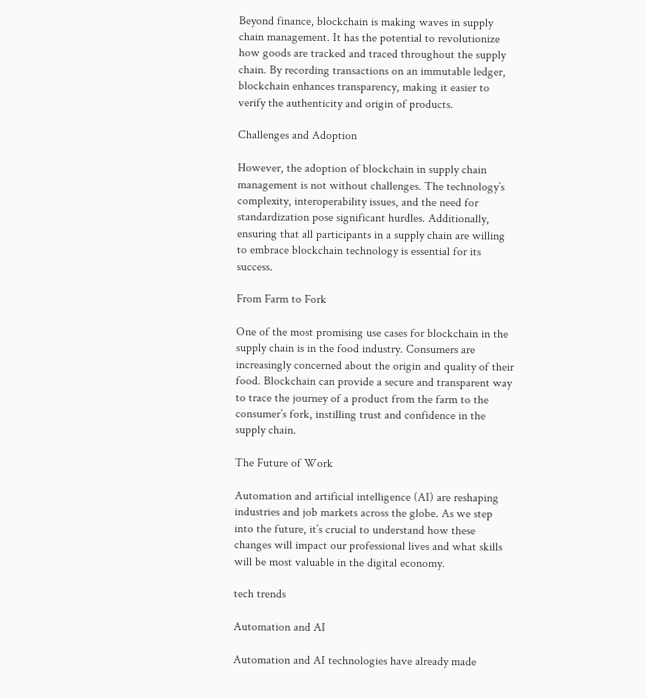Beyond finance, blockchain is making waves in supply chain management. It has the potential to revolutionize how goods are tracked and traced throughout the supply chain. By recording transactions on an immutable ledger, blockchain enhances transparency, making it easier to verify the authenticity and origin of products.

Challenges and Adoption

However, the adoption of blockchain in supply chain management is not without challenges. The technology’s complexity, interoperability issues, and the need for standardization pose significant hurdles. Additionally, ensuring that all participants in a supply chain are willing to embrace blockchain technology is essential for its success.

From Farm to Fork

One of the most promising use cases for blockchain in the supply chain is in the food industry. Consumers are increasingly concerned about the origin and quality of their food. Blockchain can provide a secure and transparent way to trace the journey of a product from the farm to the consumer’s fork, instilling trust and confidence in the supply chain.

The Future of Work

Automation and artificial intelligence (AI) are reshaping industries and job markets across the globe. As we step into the future, it’s crucial to understand how these changes will impact our professional lives and what skills will be most valuable in the digital economy.

tech trends

Automation and AI

Automation and AI technologies have already made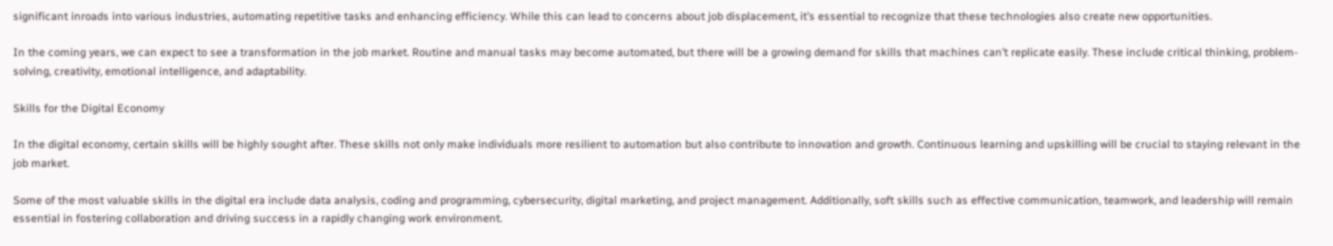significant inroads into various industries, automating repetitive tasks and enhancing efficiency. While this can lead to concerns about job displacement, it’s essential to recognize that these technologies also create new opportunities.

In the coming years, we can expect to see a transformation in the job market. Routine and manual tasks may become automated, but there will be a growing demand for skills that machines can’t replicate easily. These include critical thinking, problem-solving, creativity, emotional intelligence, and adaptability.

Skills for the Digital Economy

In the digital economy, certain skills will be highly sought after. These skills not only make individuals more resilient to automation but also contribute to innovation and growth. Continuous learning and upskilling will be crucial to staying relevant in the job market.

Some of the most valuable skills in the digital era include data analysis, coding and programming, cybersecurity, digital marketing, and project management. Additionally, soft skills such as effective communication, teamwork, and leadership will remain essential in fostering collaboration and driving success in a rapidly changing work environment.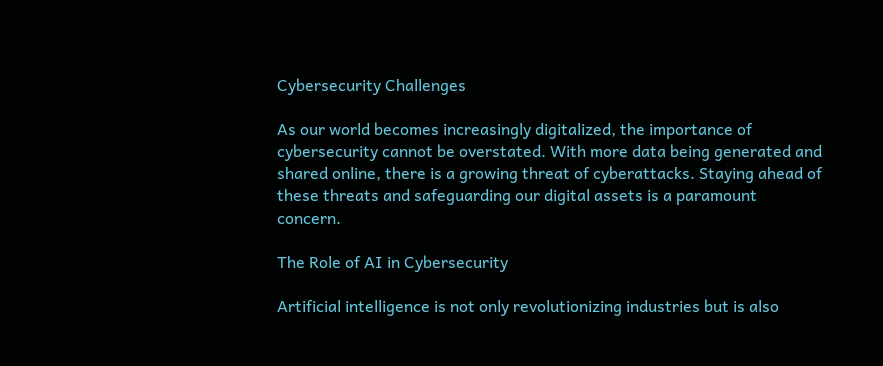Cybersecurity Challenges

As our world becomes increasingly digitalized, the importance of cybersecurity cannot be overstated. With more data being generated and shared online, there is a growing threat of cyberattacks. Staying ahead of these threats and safeguarding our digital assets is a paramount concern.

The Role of AI in Cybersecurity

Artificial intelligence is not only revolutionizing industries but is also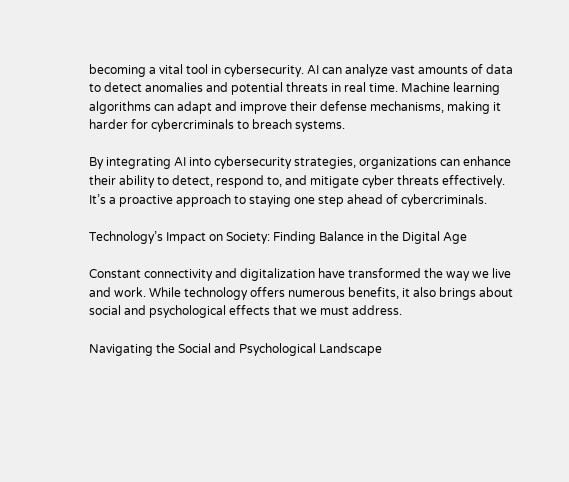becoming a vital tool in cybersecurity. AI can analyze vast amounts of data to detect anomalies and potential threats in real time. Machine learning algorithms can adapt and improve their defense mechanisms, making it harder for cybercriminals to breach systems.

By integrating AI into cybersecurity strategies, organizations can enhance their ability to detect, respond to, and mitigate cyber threats effectively. It’s a proactive approach to staying one step ahead of cybercriminals.

Technology’s Impact on Society: Finding Balance in the Digital Age

Constant connectivity and digitalization have transformed the way we live and work. While technology offers numerous benefits, it also brings about social and psychological effects that we must address.

Navigating the Social and Psychological Landscape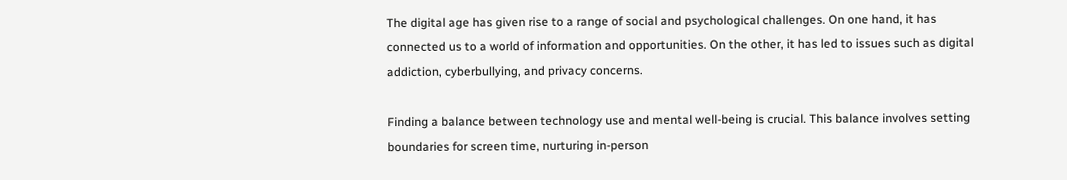The digital age has given rise to a range of social and psychological challenges. On one hand, it has connected us to a world of information and opportunities. On the other, it has led to issues such as digital addiction, cyberbullying, and privacy concerns.

Finding a balance between technology use and mental well-being is crucial. This balance involves setting boundaries for screen time, nurturing in-person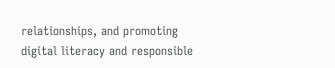relationships, and promoting digital literacy and responsible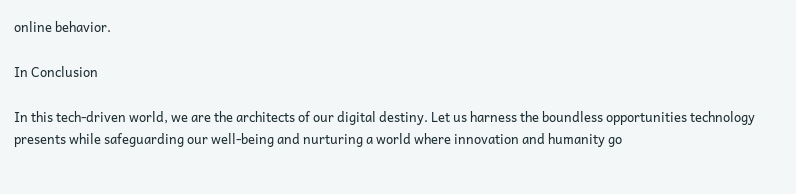online behavior.

In Conclusion

In this tech-driven world, we are the architects of our digital destiny. Let us harness the boundless opportunities technology presents while safeguarding our well-being and nurturing a world where innovation and humanity go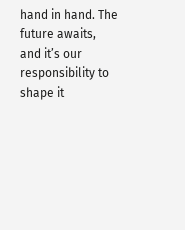hand in hand. The future awaits, and it’s our responsibility to shape it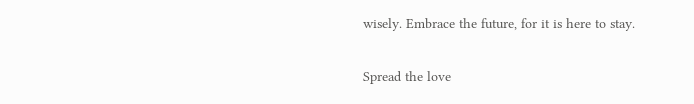wisely. Embrace the future, for it is here to stay.

Spread the love